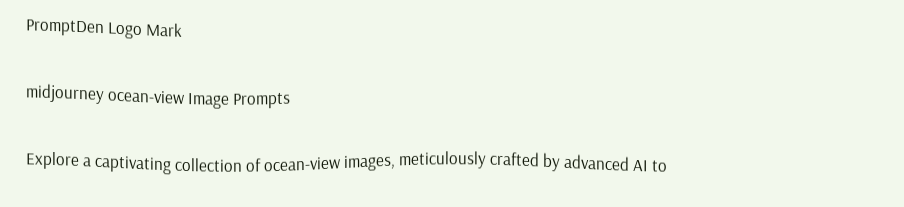PromptDen Logo Mark

midjourney ocean-view Image Prompts

Explore a captivating collection of ocean-view images, meticulously crafted by advanced AI to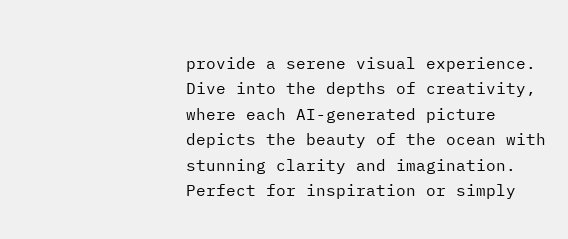provide a serene visual experience. Dive into the depths of creativity, where each AI-generated picture depicts the beauty of the ocean with stunning clarity and imagination. Perfect for inspiration or simply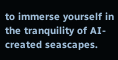to immerse yourself in the tranquility of AI-created seascapes.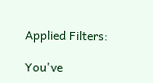Applied Filters:

You've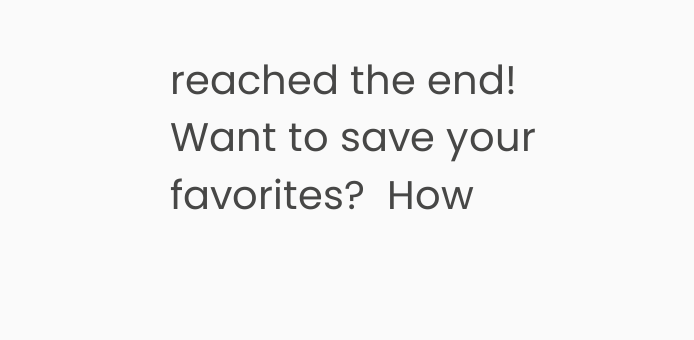reached the end!
Want to save your favorites?  How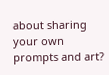about sharing your own prompts and art?